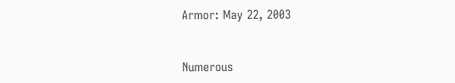Armor: May 22, 2003


Numerous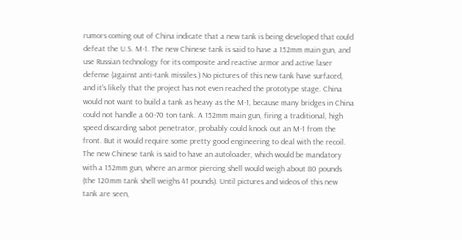rumors coming out of China indicate that a new tank is being developed that could defeat the U.S. M-1. The new Chinese tank is said to have a 152mm main gun, and use Russian technology for its composite and reactive armor and active laser defense (against anti-tank missiles.) No pictures of this new tank have surfaced, and it's likely that the project has not even reached the prototype stage. China would not want to build a tank as heavy as the M-1, because many bridges in China could not handle a 60-70 ton tank. A 152mm main gun, firing a traditional, high speed discarding sabot penetrator, probably could knock out an M-1 from the front. But it would require some pretty good engineering to deal with the recoil. The new Chinese tank is said to have an autoloader, which would be mandatory with a 152mm gun, where an armor piercing shell would weigh about 80 pounds (the 120mm tank shell weighs 41 pounds). Until pictures and videos of this new tank are seen,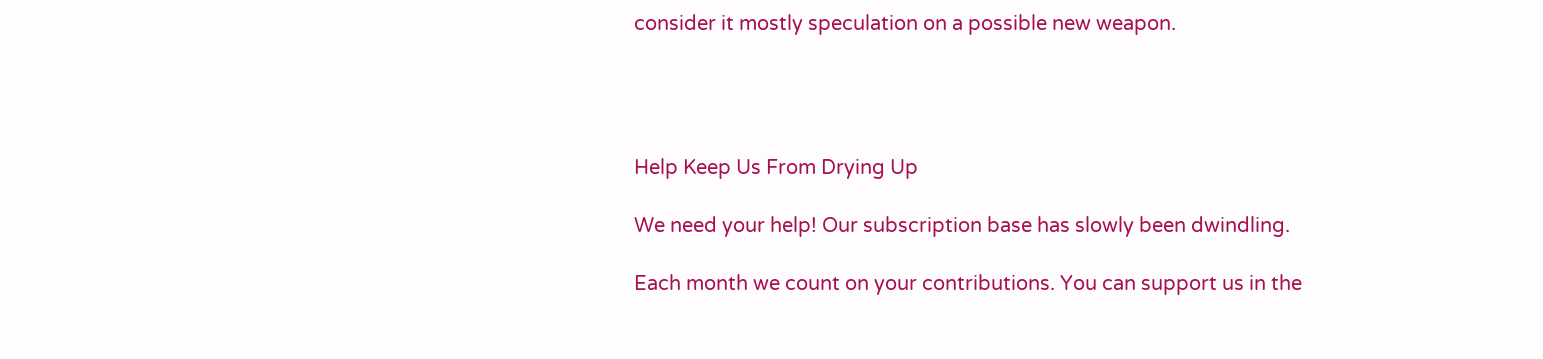consider it mostly speculation on a possible new weapon.




Help Keep Us From Drying Up

We need your help! Our subscription base has slowly been dwindling.

Each month we count on your contributions. You can support us in the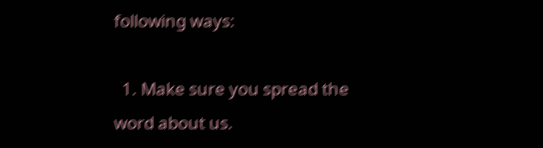following ways:

  1. Make sure you spread the word about us.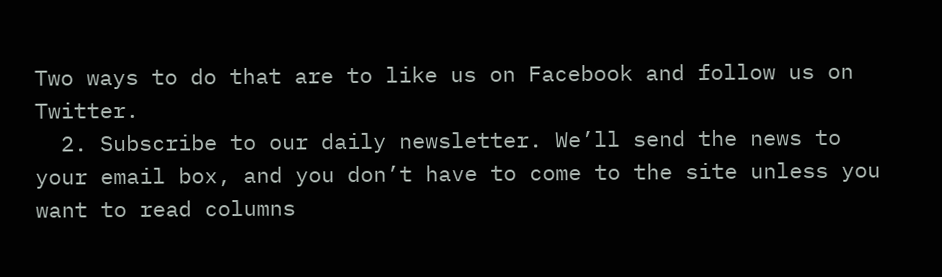Two ways to do that are to like us on Facebook and follow us on Twitter.
  2. Subscribe to our daily newsletter. We’ll send the news to your email box, and you don’t have to come to the site unless you want to read columns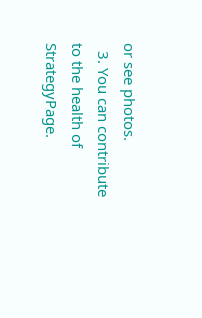or see photos.
  3. You can contribute to the health of StrategyPage.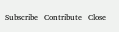Subscribe   Contribute   Close